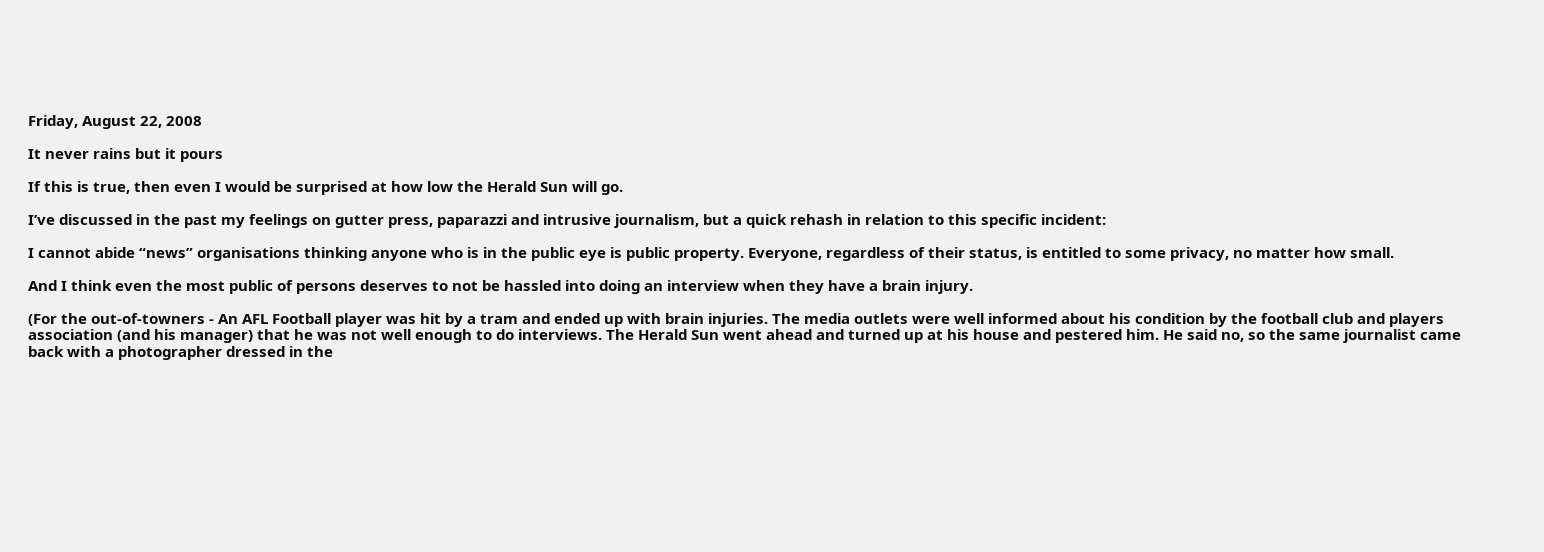Friday, August 22, 2008

It never rains but it pours

If this is true, then even I would be surprised at how low the Herald Sun will go.

I’ve discussed in the past my feelings on gutter press, paparazzi and intrusive journalism, but a quick rehash in relation to this specific incident:

I cannot abide “news” organisations thinking anyone who is in the public eye is public property. Everyone, regardless of their status, is entitled to some privacy, no matter how small.

And I think even the most public of persons deserves to not be hassled into doing an interview when they have a brain injury.

(For the out-of-towners - An AFL Football player was hit by a tram and ended up with brain injuries. The media outlets were well informed about his condition by the football club and players association (and his manager) that he was not well enough to do interviews. The Herald Sun went ahead and turned up at his house and pestered him. He said no, so the same journalist came back with a photographer dressed in the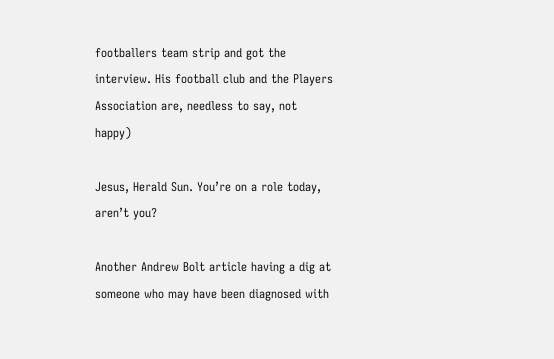footballers team strip and got the interview. His football club and the Players Association are, needless to say, not happy)

Jesus, Herald Sun. You’re on a role today, aren’t you?

Another Andrew Bolt article having a dig at someone who may have been diagnosed with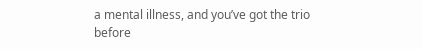a mental illness, and you’ve got the trio before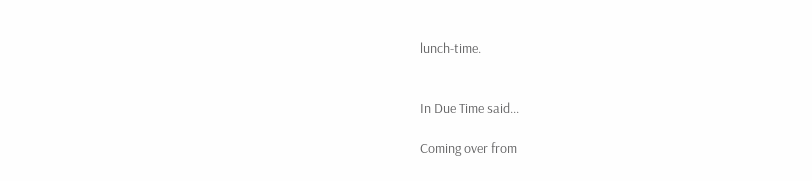lunch-time.


In Due Time said...

Coming over from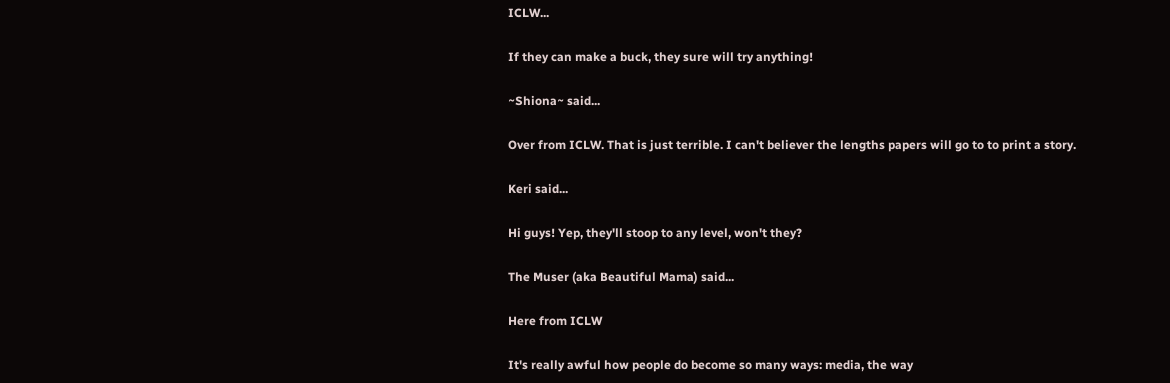ICLW...

If they can make a buck, they sure will try anything!

~Shiona~ said...

Over from ICLW. That is just terrible. I can't believer the lengths papers will go to to print a story.

Keri said...

Hi guys! Yep, they'll stoop to any level, won't they?

The Muser (aka Beautiful Mama) said...

Here from ICLW

It's really awful how people do become so many ways: media, the way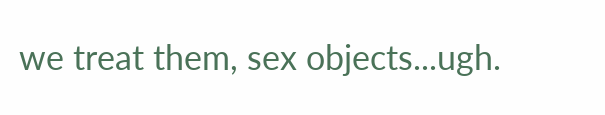we treat them, sex objects...ugh.